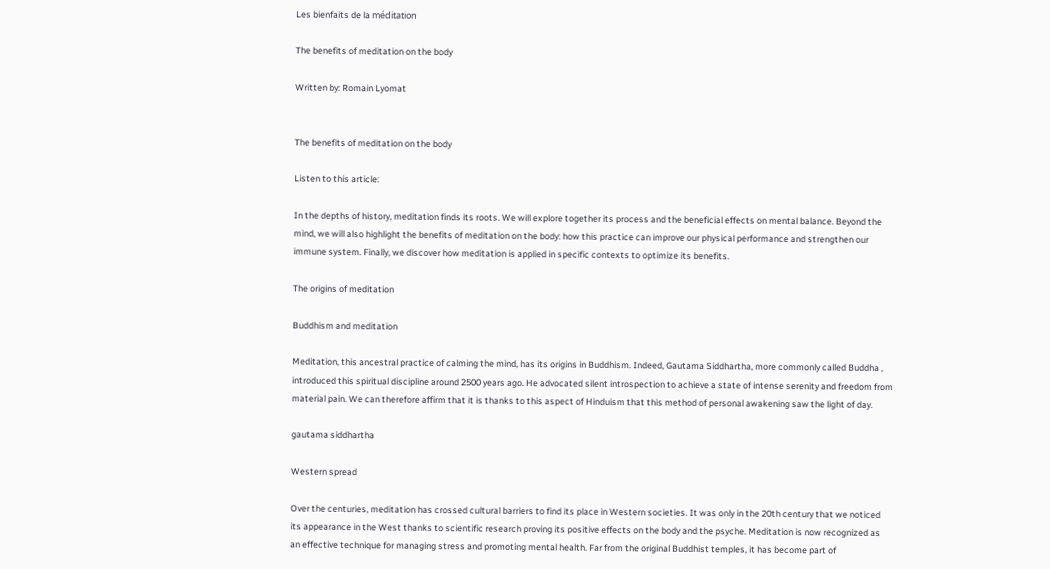Les bienfaits de la méditation

The benefits of meditation on the body

Written by: Romain Lyomat


The benefits of meditation on the body

Listen to this article:

In the depths of history, meditation finds its roots. We will explore together its process and the beneficial effects on mental balance. Beyond the mind, we will also highlight the benefits of meditation on the body: how this practice can improve our physical performance and strengthen our immune system. Finally, we discover how meditation is applied in specific contexts to optimize its benefits.

The origins of meditation

Buddhism and meditation

Meditation, this ancestral practice of calming the mind, has its origins in Buddhism. Indeed, Gautama Siddhartha, more commonly called Buddha , introduced this spiritual discipline around 2500 years ago. He advocated silent introspection to achieve a state of intense serenity and freedom from material pain. We can therefore affirm that it is thanks to this aspect of Hinduism that this method of personal awakening saw the light of day.

gautama siddhartha

Western spread

Over the centuries, meditation has crossed cultural barriers to find its place in Western societies. It was only in the 20th century that we noticed its appearance in the West thanks to scientific research proving its positive effects on the body and the psyche. Meditation is now recognized as an effective technique for managing stress and promoting mental health. Far from the original Buddhist temples, it has become part of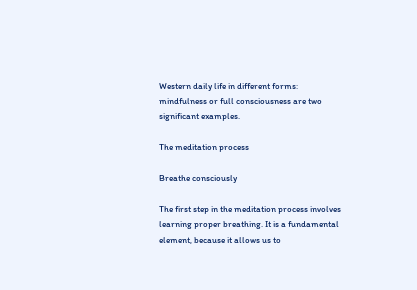Western daily life in different forms: mindfulness or full consciousness are two significant examples.

The meditation process

Breathe consciously

The first step in the meditation process involves learning proper breathing. It is a fundamental element, because it allows us to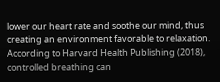lower our heart rate and soothe our mind, thus creating an environment favorable to relaxation. According to Harvard Health Publishing (2018), controlled breathing can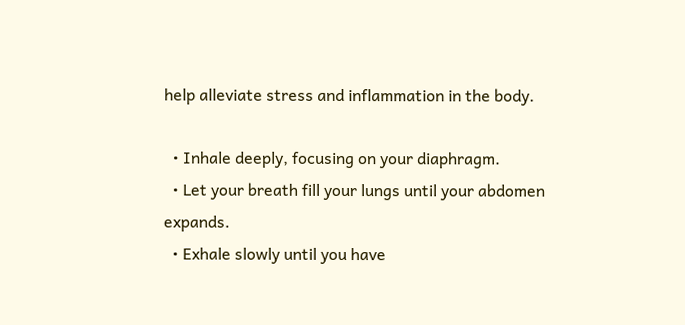help alleviate stress and inflammation in the body.

  • Inhale deeply, focusing on your diaphragm.
  • Let your breath fill your lungs until your abdomen expands.
  • Exhale slowly until you have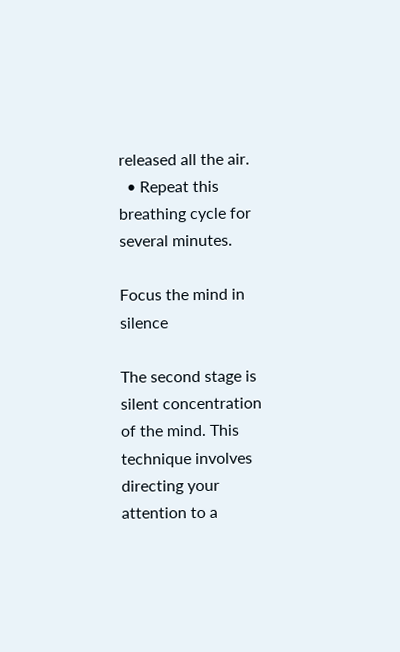released all the air.
  • Repeat this breathing cycle for several minutes.

Focus the mind in silence

The second stage is silent concentration of the mind. This technique involves directing your attention to a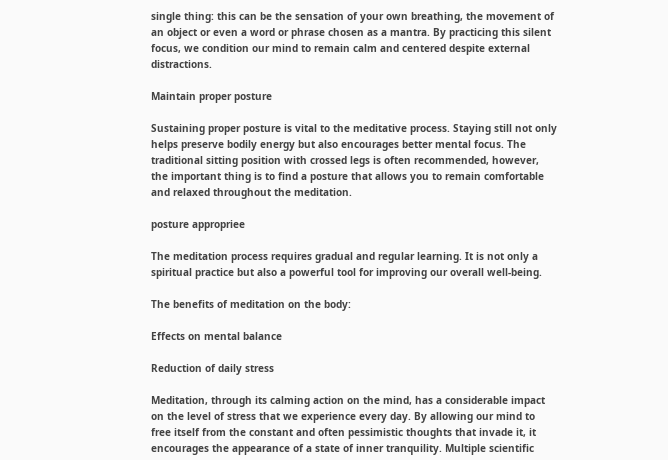single thing: this can be the sensation of your own breathing, the movement of an object or even a word or phrase chosen as a mantra. By practicing this silent focus, we condition our mind to remain calm and centered despite external distractions.

Maintain proper posture

Sustaining proper posture is vital to the meditative process. Staying still not only helps preserve bodily energy but also encourages better mental focus. The traditional sitting position with crossed legs is often recommended, however, the important thing is to find a posture that allows you to remain comfortable and relaxed throughout the meditation.

posture appropriee

The meditation process requires gradual and regular learning. It is not only a spiritual practice but also a powerful tool for improving our overall well-being.

The benefits of meditation on the body:

Effects on mental balance

Reduction of daily stress

Meditation, through its calming action on the mind, has a considerable impact on the level of stress that we experience every day. By allowing our mind to free itself from the constant and often pessimistic thoughts that invade it, it encourages the appearance of a state of inner tranquility. Multiple scientific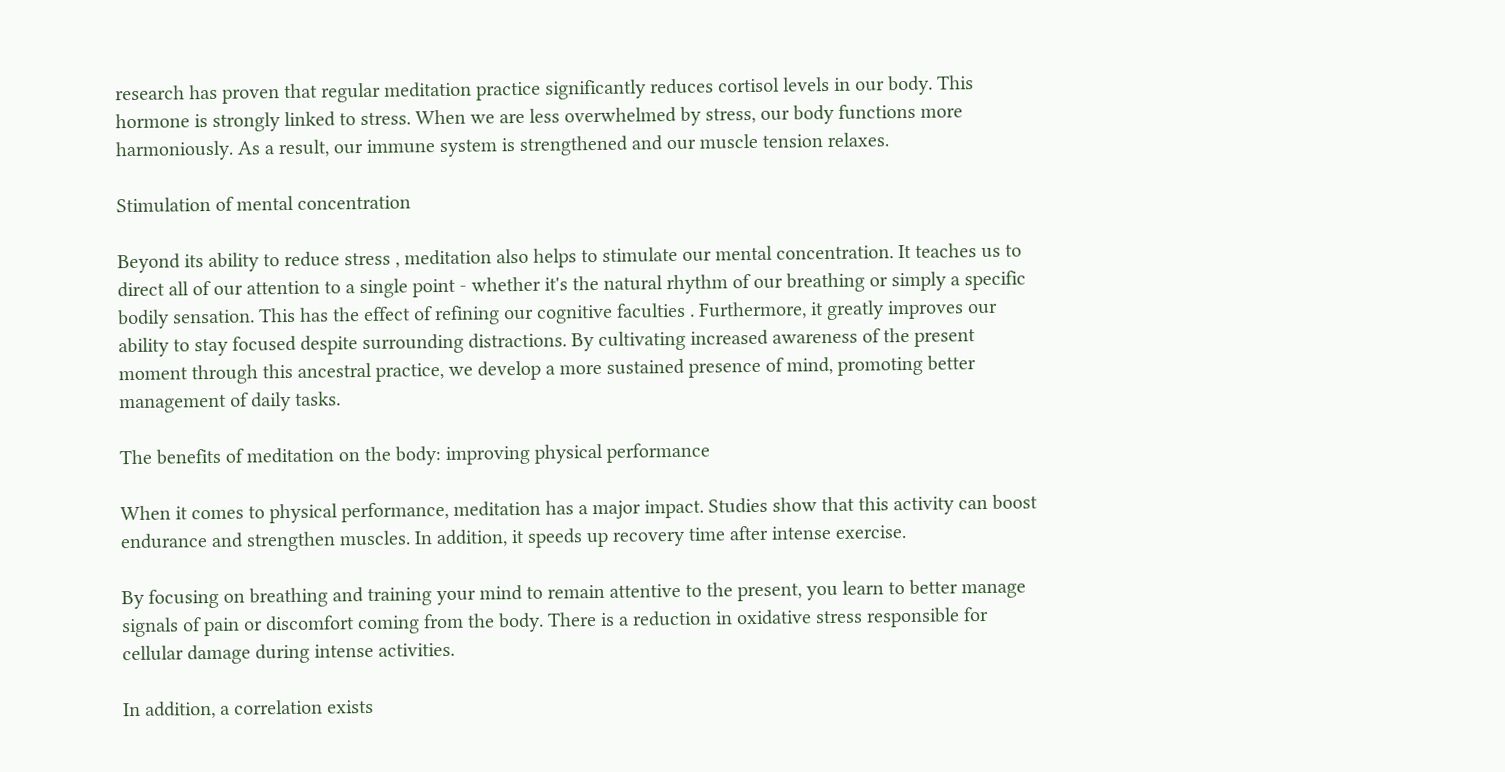research has proven that regular meditation practice significantly reduces cortisol levels in our body. This hormone is strongly linked to stress. When we are less overwhelmed by stress, our body functions more harmoniously. As a result, our immune system is strengthened and our muscle tension relaxes.

Stimulation of mental concentration

Beyond its ability to reduce stress , meditation also helps to stimulate our mental concentration. It teaches us to direct all of our attention to a single point - whether it's the natural rhythm of our breathing or simply a specific bodily sensation. This has the effect of refining our cognitive faculties . Furthermore, it greatly improves our ability to stay focused despite surrounding distractions. By cultivating increased awareness of the present moment through this ancestral practice, we develop a more sustained presence of mind, promoting better management of daily tasks.

The benefits of meditation on the body: improving physical performance

When it comes to physical performance, meditation has a major impact. Studies show that this activity can boost endurance and strengthen muscles. In addition, it speeds up recovery time after intense exercise.

By focusing on breathing and training your mind to remain attentive to the present, you learn to better manage signals of pain or discomfort coming from the body. There is a reduction in oxidative stress responsible for cellular damage during intense activities.

In addition, a correlation exists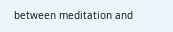between meditation and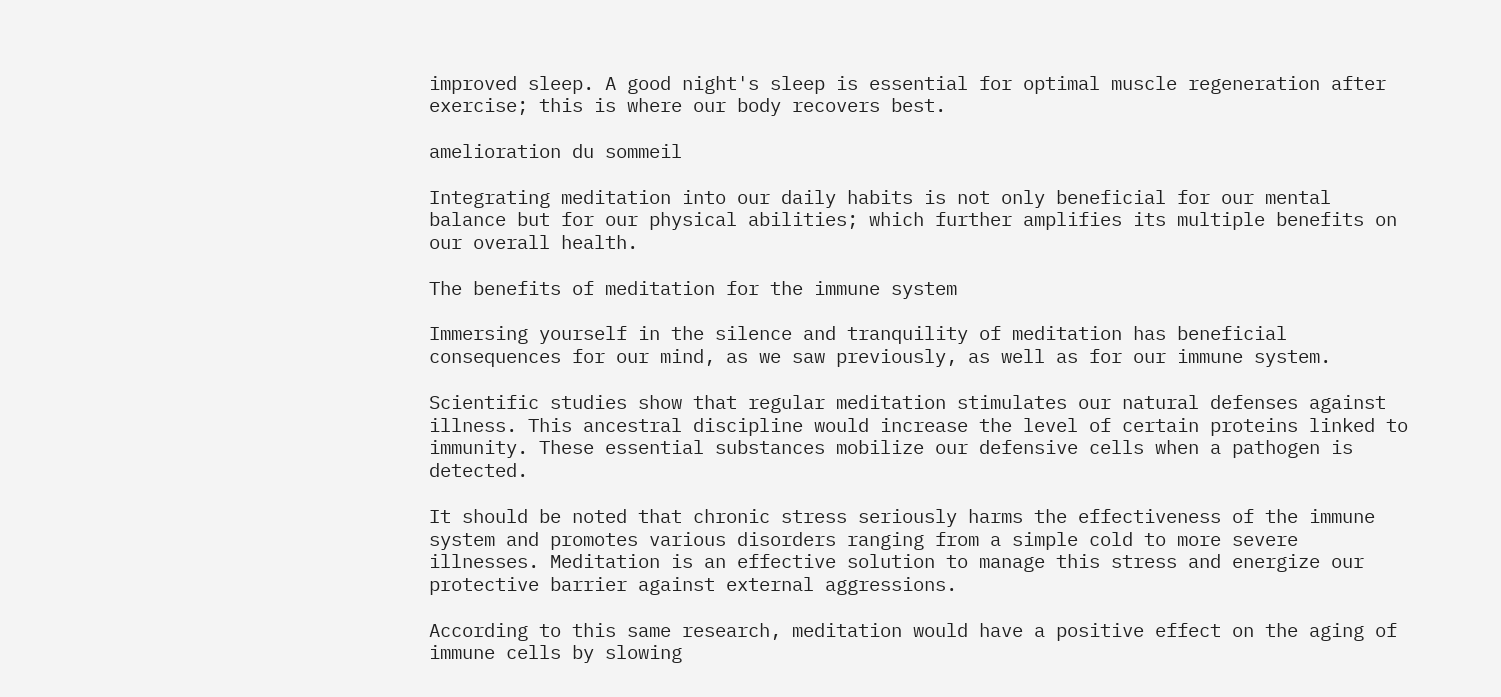improved sleep. A good night's sleep is essential for optimal muscle regeneration after exercise; this is where our body recovers best.

amelioration du sommeil

Integrating meditation into our daily habits is not only beneficial for our mental balance but for our physical abilities; which further amplifies its multiple benefits on our overall health.

The benefits of meditation for the immune system

Immersing yourself in the silence and tranquility of meditation has beneficial consequences for our mind, as we saw previously, as well as for our immune system.

Scientific studies show that regular meditation stimulates our natural defenses against illness. This ancestral discipline would increase the level of certain proteins linked to immunity. These essential substances mobilize our defensive cells when a pathogen is detected.

It should be noted that chronic stress seriously harms the effectiveness of the immune system and promotes various disorders ranging from a simple cold to more severe illnesses. Meditation is an effective solution to manage this stress and energize our protective barrier against external aggressions.

According to this same research, meditation would have a positive effect on the aging of immune cells by slowing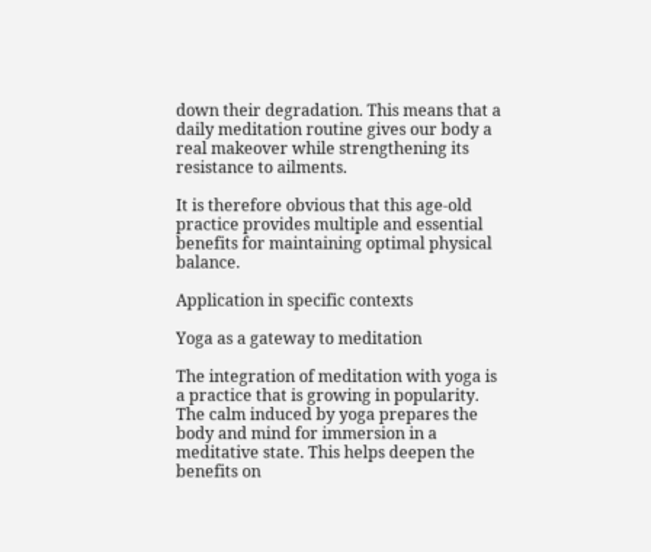down their degradation. This means that a daily meditation routine gives our body a real makeover while strengthening its resistance to ailments.

It is therefore obvious that this age-old practice provides multiple and essential benefits for maintaining optimal physical balance.

Application in specific contexts

Yoga as a gateway to meditation

The integration of meditation with yoga is a practice that is growing in popularity. The calm induced by yoga prepares the body and mind for immersion in a meditative state. This helps deepen the benefits on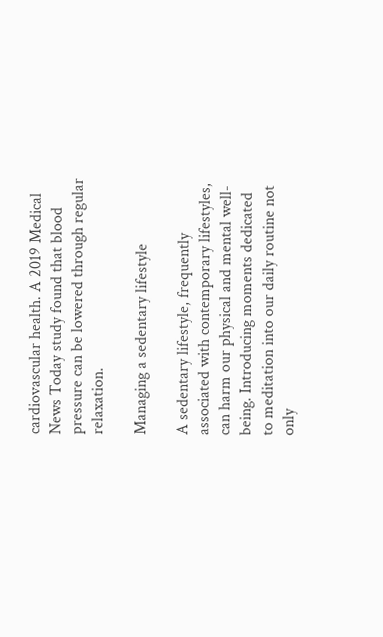cardiovascular health. A 2019 Medical News Today study found that blood pressure can be lowered through regular relaxation.

Managing a sedentary lifestyle

A sedentary lifestyle, frequently associated with contemporary lifestyles, can harm our physical and mental well-being. Introducing moments dedicated to meditation into our daily routine not only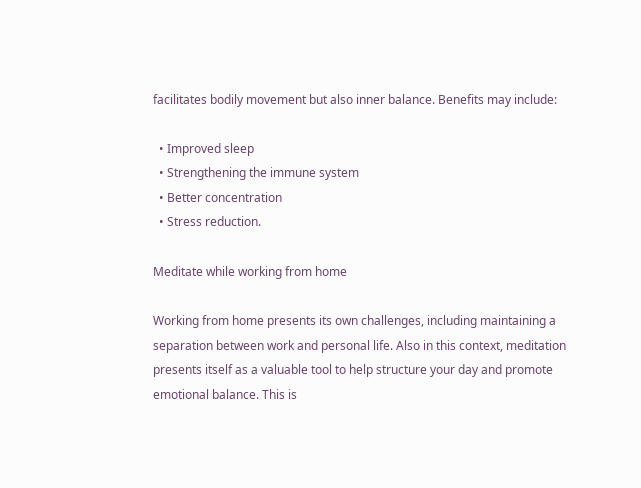facilitates bodily movement but also inner balance. Benefits may include:

  • Improved sleep
  • Strengthening the immune system
  • Better concentration
  • Stress reduction.

Meditate while working from home

Working from home presents its own challenges, including maintaining a separation between work and personal life. Also in this context, meditation presents itself as a valuable tool to help structure your day and promote emotional balance. This is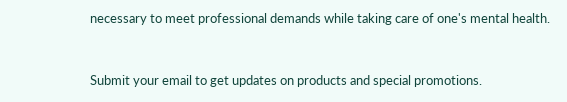necessary to meet professional demands while taking care of one's mental health.


Submit your email to get updates on products and special promotions.